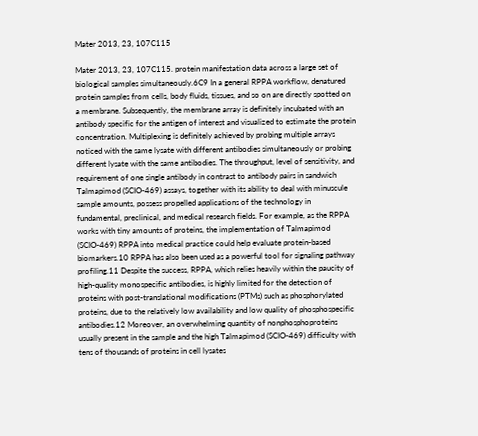Mater 2013, 23, 107C115

Mater 2013, 23, 107C115. protein manifestation data across a large set of biological samples simultaneously.6C9 In a general RPPA workflow, denatured protein samples from cells, body fluids, tissues, and so on are directly spotted on a membrane. Subsequently, the membrane array is definitely incubated with an antibody specific for the antigen of interest and visualized to estimate the protein concentration. Multiplexing is definitely achieved by probing multiple arrays noticed with the same lysate with different antibodies simultaneously or probing different lysate with the same antibodies. The throughput, level of sensitivity, and requirement of one single antibody in contrast to antibody pairs in sandwich Talmapimod (SCIO-469) assays, together with its ability to deal with minuscule sample amounts, possess propelled applications of the technology in fundamental, preclinical, and medical research fields. For example, as the RPPA works with tiny amounts of proteins, the implementation of Talmapimod (SCIO-469) RPPA into medical practice could help evaluate protein-based biomarkers.10 RPPA has also been used as a powerful tool for signaling pathway profiling.11 Despite the success, RPPA, which relies heavily within the paucity of high-quality monospecific antibodies, is highly limited for the detection of proteins with post-translational modifications (PTMs) such as phosphorylated proteins, due to the relatively low availability and low quality of phosphospecific antibodies.12 Moreover, an overwhelming quantity of nonphosphoproteins usually present in the sample and the high Talmapimod (SCIO-469) difficulty with tens of thousands of proteins in cell lysates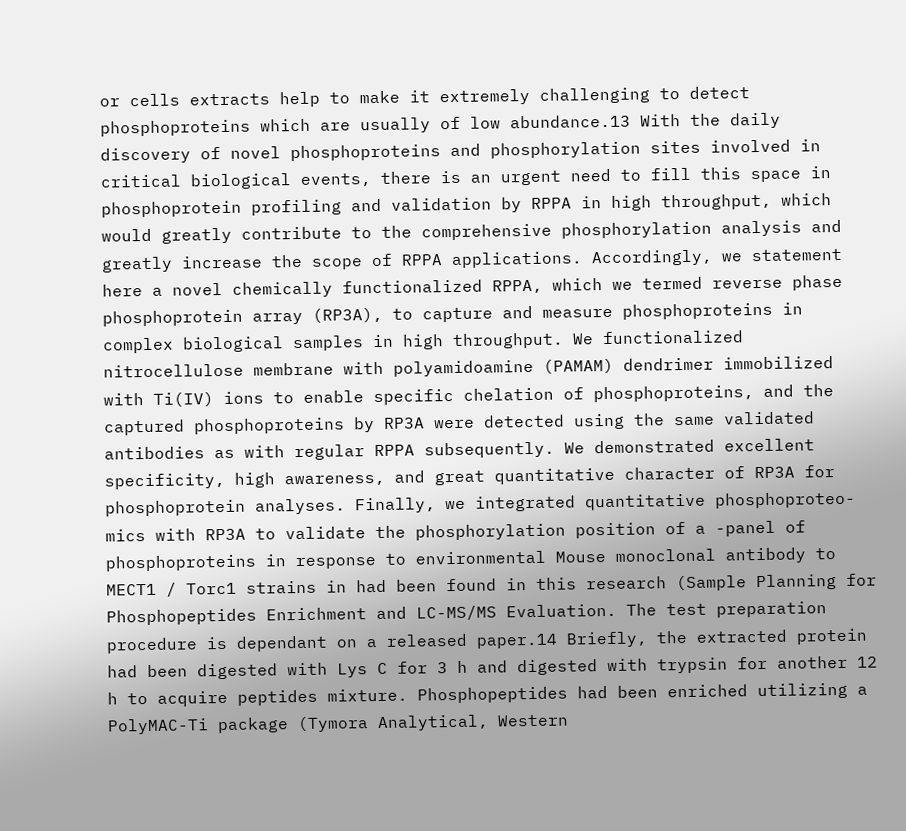or cells extracts help to make it extremely challenging to detect phosphoproteins which are usually of low abundance.13 With the daily discovery of novel phosphoproteins and phosphorylation sites involved in critical biological events, there is an urgent need to fill this space in phosphoprotein profiling and validation by RPPA in high throughput, which would greatly contribute to the comprehensive phosphorylation analysis and greatly increase the scope of RPPA applications. Accordingly, we statement here a novel chemically functionalized RPPA, which we termed reverse phase phosphoprotein array (RP3A), to capture and measure phosphoproteins in complex biological samples in high throughput. We functionalized nitrocellulose membrane with polyamidoamine (PAMAM) dendrimer immobilized with Ti(IV) ions to enable specific chelation of phosphoproteins, and the captured phosphoproteins by RP3A were detected using the same validated antibodies as with regular RPPA subsequently. We demonstrated excellent specificity, high awareness, and great quantitative character of RP3A for phosphoprotein analyses. Finally, we integrated quantitative phosphoproteo-mics with RP3A to validate the phosphorylation position of a -panel of phosphoproteins in response to environmental Mouse monoclonal antibody to MECT1 / Torc1 strains in had been found in this research (Sample Planning for Phosphopeptides Enrichment and LC-MS/MS Evaluation. The test preparation procedure is dependant on a released paper.14 Briefly, the extracted protein had been digested with Lys C for 3 h and digested with trypsin for another 12 h to acquire peptides mixture. Phosphopeptides had been enriched utilizing a PolyMAC-Ti package (Tymora Analytical, Western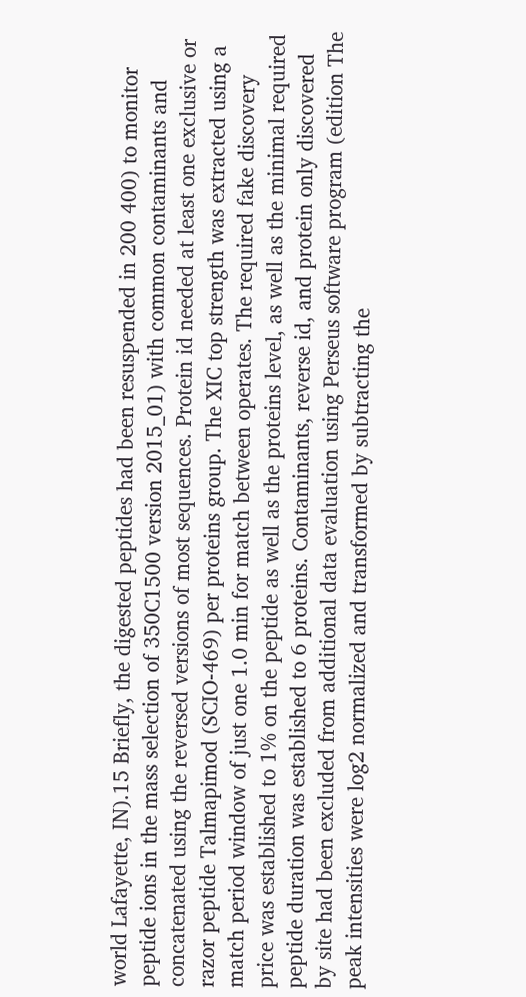world Lafayette, IN).15 Briefly, the digested peptides had been resuspended in 200 400) to monitor peptide ions in the mass selection of 350C1500 version 2015_01) with common contaminants and concatenated using the reversed versions of most sequences. Protein id needed at least one exclusive or razor peptide Talmapimod (SCIO-469) per proteins group. The XIC top strength was extracted using a match period window of just one 1.0 min for match between operates. The required fake discovery price was established to 1% on the peptide as well as the proteins level, as well as the minimal required peptide duration was established to 6 proteins. Contaminants, reverse id, and protein only discovered by site had been excluded from additional data evaluation using Perseus software program (edition The peak intensities were log2 normalized and transformed by subtracting the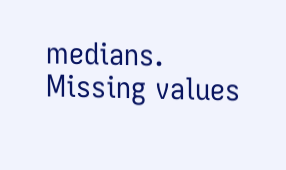medians. Missing values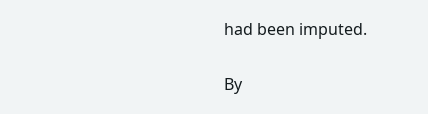had been imputed.

By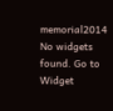memorial2014
No widgets found. Go to Widget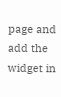page and add the widget in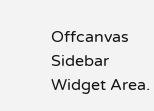Offcanvas Sidebar Widget Area.